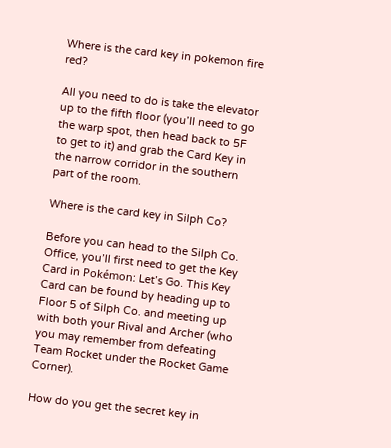Where is the card key in pokemon fire red?

All you need to do is take the elevator up to the fifth floor (you’ll need to go the warp spot, then head back to 5F to get to it) and grab the Card Key in the narrow corridor in the southern part of the room.

Where is the card key in Silph Co?

Before you can head to the Silph Co. Office, you’ll first need to get the Key Card in Pokémon: Let’s Go. This Key Card can be found by heading up to Floor 5 of Silph Co. and meeting up with both your Rival and Archer (who you may remember from defeating Team Rocket under the Rocket Game Corner).

How do you get the secret key in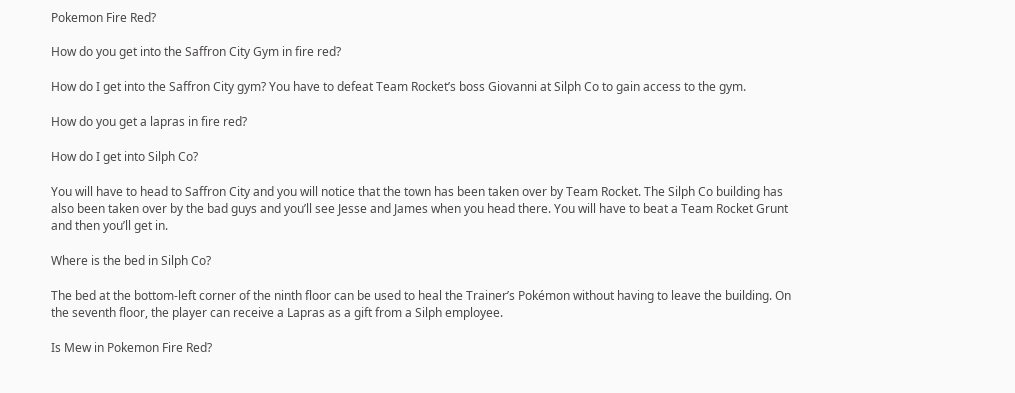Pokemon Fire Red?

How do you get into the Saffron City Gym in fire red?

How do I get into the Saffron City gym? You have to defeat Team Rocket’s boss Giovanni at Silph Co to gain access to the gym.

How do you get a lapras in fire red?

How do I get into Silph Co?

You will have to head to Saffron City and you will notice that the town has been taken over by Team Rocket. The Silph Co building has also been taken over by the bad guys and you’ll see Jesse and James when you head there. You will have to beat a Team Rocket Grunt and then you’ll get in.

Where is the bed in Silph Co?

The bed at the bottom-left corner of the ninth floor can be used to heal the Trainer’s Pokémon without having to leave the building. On the seventh floor, the player can receive a Lapras as a gift from a Silph employee.

Is Mew in Pokemon Fire Red?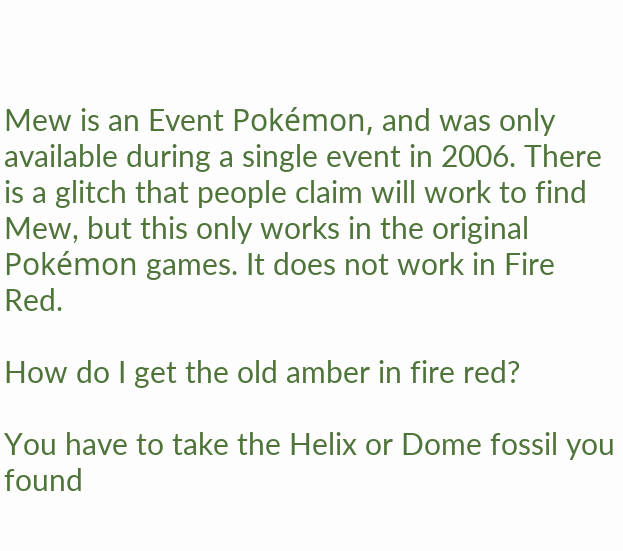Mew is an Event Pokémon, and was only available during a single event in 2006. There is a glitch that people claim will work to find Mew, but this only works in the original Pokémon games. It does not work in Fire Red.

How do I get the old amber in fire red?

You have to take the Helix or Dome fossil you found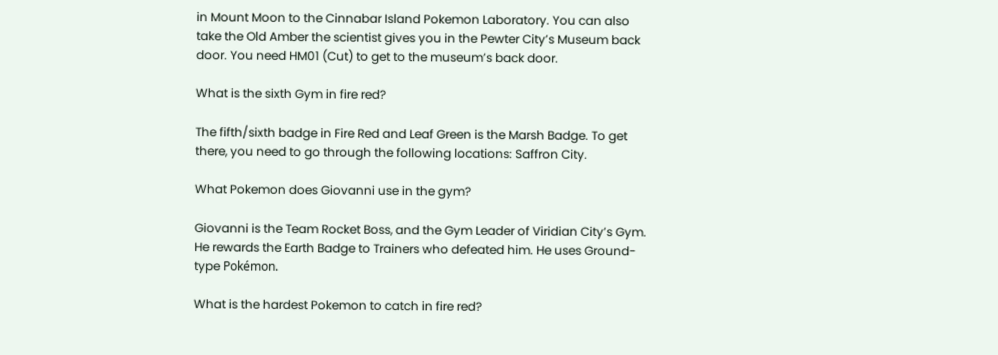in Mount Moon to the Cinnabar Island Pokemon Laboratory. You can also take the Old Amber the scientist gives you in the Pewter City’s Museum back door. You need HM01 (Cut) to get to the museum’s back door.

What is the sixth Gym in fire red?

The fifth/sixth badge in Fire Red and Leaf Green is the Marsh Badge. To get there, you need to go through the following locations: Saffron City.

What Pokemon does Giovanni use in the gym?

Giovanni is the Team Rocket Boss, and the Gym Leader of Viridian City’s Gym. He rewards the Earth Badge to Trainers who defeated him. He uses Ground-type Pokémon.

What is the hardest Pokemon to catch in fire red?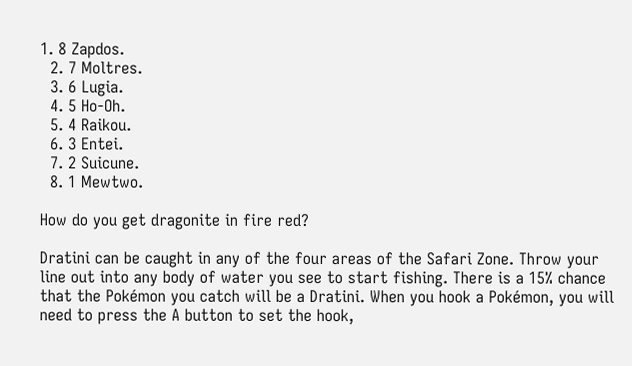1. 8 Zapdos.
  2. 7 Moltres.
  3. 6 Lugia.
  4. 5 Ho-Oh.
  5. 4 Raikou.
  6. 3 Entei.
  7. 2 Suicune.
  8. 1 Mewtwo.

How do you get dragonite in fire red?

Dratini can be caught in any of the four areas of the Safari Zone. Throw your line out into any body of water you see to start fishing. There is a 15% chance that the Pokémon you catch will be a Dratini. When you hook a Pokémon, you will need to press the A button to set the hook,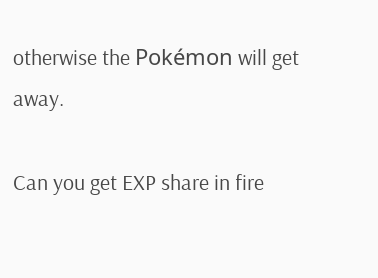otherwise the Pokémon will get away.

Can you get EXP share in fire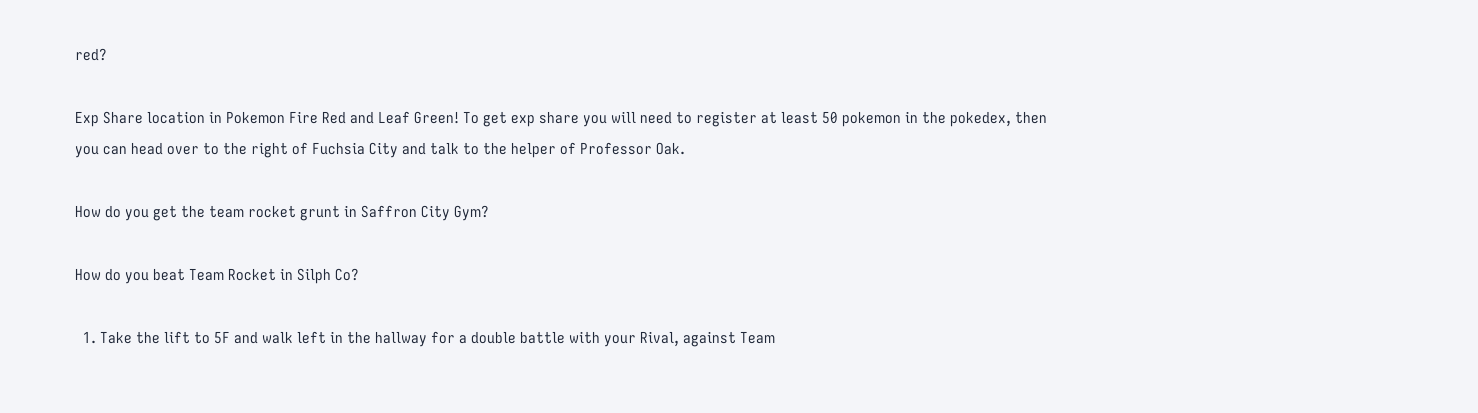red?

Exp Share location in Pokemon Fire Red and Leaf Green! To get exp share you will need to register at least 50 pokemon in the pokedex, then you can head over to the right of Fuchsia City and talk to the helper of Professor Oak.

How do you get the team rocket grunt in Saffron City Gym?

How do you beat Team Rocket in Silph Co?

  1. Take the lift to 5F and walk left in the hallway for a double battle with your Rival, against Team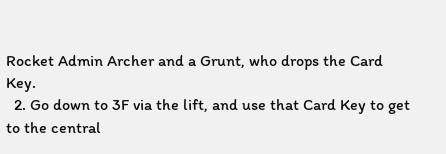Rocket Admin Archer and a Grunt, who drops the Card Key.
  2. Go down to 3F via the lift, and use that Card Key to get to the central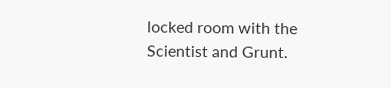locked room with the Scientist and Grunt.